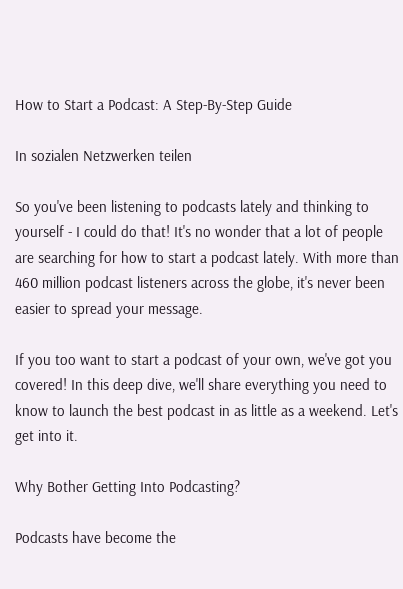How to Start a Podcast: A Step-By-Step Guide

In sozialen Netzwerken teilen

So you've been listening to podcasts lately and thinking to yourself - I could do that! It's no wonder that a lot of people are searching for how to start a podcast lately. With more than 460 million podcast listeners across the globe, it's never been easier to spread your message.

If you too want to start a podcast of your own, we've got you covered! In this deep dive, we'll share everything you need to know to launch the best podcast in as little as a weekend. Let's get into it.

Why Bother Getting Into Podcasting?

Podcasts have become the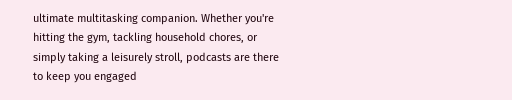ultimate multitasking companion. Whether you're hitting the gym, tackling household chores, or simply taking a leisurely stroll, podcasts are there to keep you engaged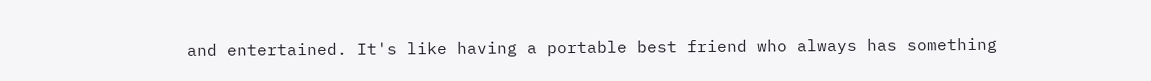and entertained. It's like having a portable best friend who always has something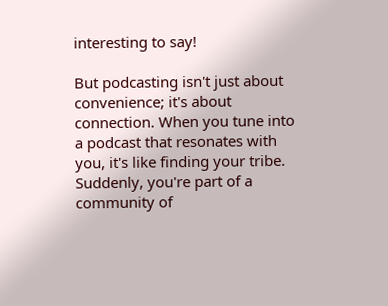interesting to say!

But podcasting isn't just about convenience; it's about connection. When you tune into a podcast that resonates with you, it's like finding your tribe. Suddenly, you're part of a community of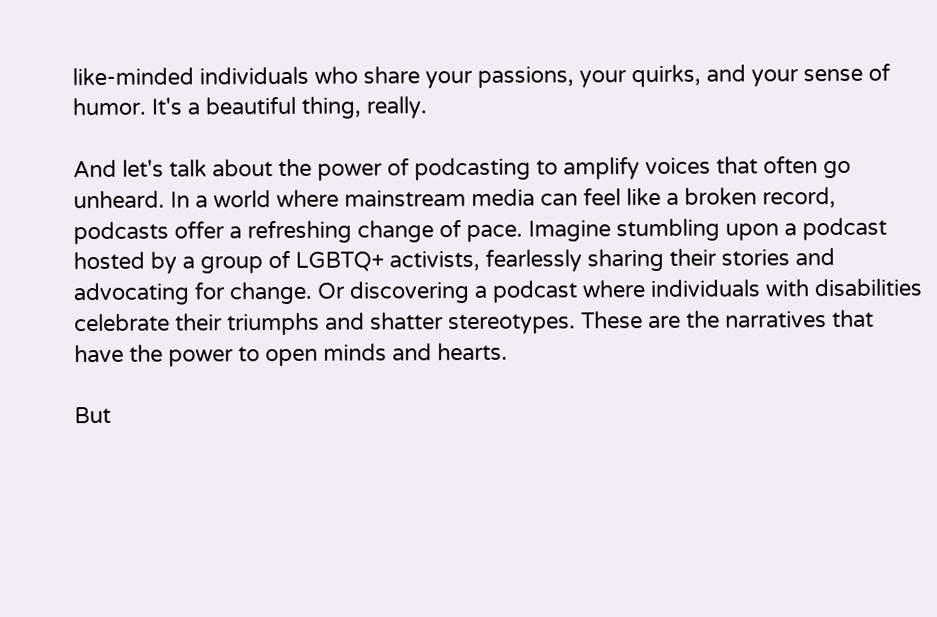like-minded individuals who share your passions, your quirks, and your sense of humor. It's a beautiful thing, really.

And let's talk about the power of podcasting to amplify voices that often go unheard. In a world where mainstream media can feel like a broken record, podcasts offer a refreshing change of pace. Imagine stumbling upon a podcast hosted by a group of LGBTQ+ activists, fearlessly sharing their stories and advocating for change. Or discovering a podcast where individuals with disabilities celebrate their triumphs and shatter stereotypes. These are the narratives that have the power to open minds and hearts.

But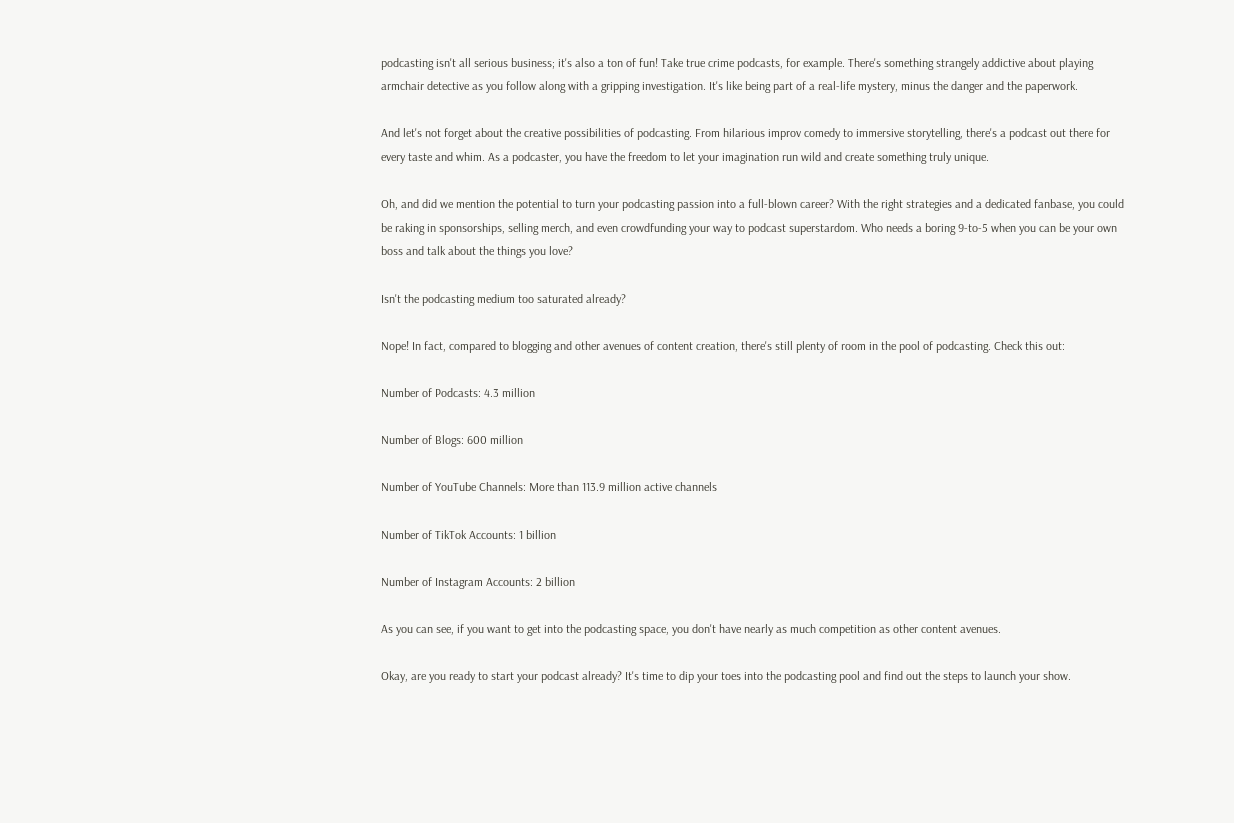podcasting isn't all serious business; it's also a ton of fun! Take true crime podcasts, for example. There's something strangely addictive about playing armchair detective as you follow along with a gripping investigation. It's like being part of a real-life mystery, minus the danger and the paperwork.

And let's not forget about the creative possibilities of podcasting. From hilarious improv comedy to immersive storytelling, there's a podcast out there for every taste and whim. As a podcaster, you have the freedom to let your imagination run wild and create something truly unique.

Oh, and did we mention the potential to turn your podcasting passion into a full-blown career? With the right strategies and a dedicated fanbase, you could be raking in sponsorships, selling merch, and even crowdfunding your way to podcast superstardom. Who needs a boring 9-to-5 when you can be your own boss and talk about the things you love?

Isn't the podcasting medium too saturated already?

Nope! In fact, compared to blogging and other avenues of content creation, there's still plenty of room in the pool of podcasting. Check this out:

Number of Podcasts: 4.3 million

Number of Blogs: 600 million

Number of YouTube Channels: More than 113.9 million active channels

Number of TikTok Accounts: 1 billion

Number of Instagram Accounts: 2 billion

As you can see, if you want to get into the podcasting space, you don't have nearly as much competition as other content avenues.

Okay, are you ready to start your podcast already? It's time to dip your toes into the podcasting pool and find out the steps to launch your show.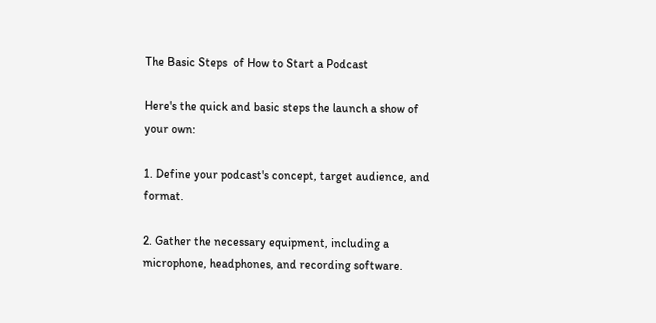The Basic Steps  of How to Start a Podcast

Here's the quick and basic steps the launch a show of your own:

1. Define your podcast's concept, target audience, and format.

2. Gather the necessary equipment, including a microphone, headphones, and recording software.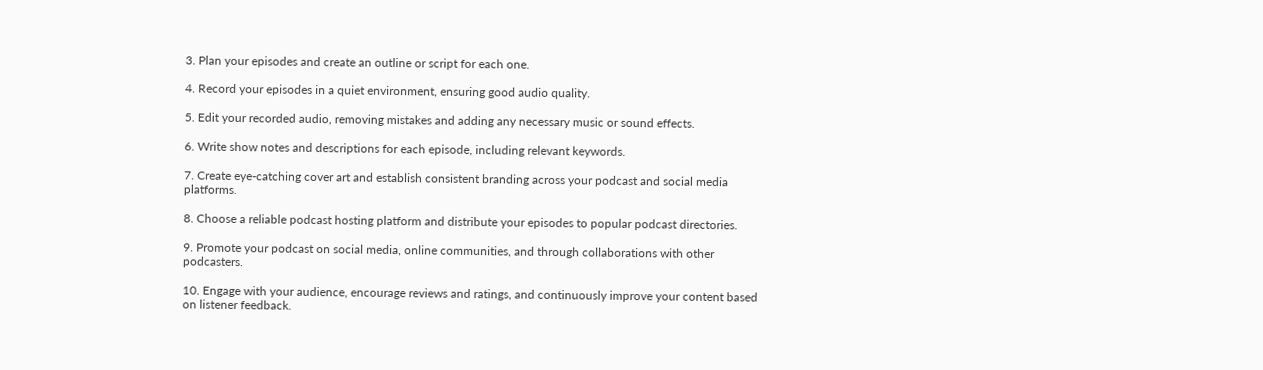3. Plan your episodes and create an outline or script for each one.

4. Record your episodes in a quiet environment, ensuring good audio quality.

5. Edit your recorded audio, removing mistakes and adding any necessary music or sound effects.

6. Write show notes and descriptions for each episode, including relevant keywords.

7. Create eye-catching cover art and establish consistent branding across your podcast and social media platforms.

8. Choose a reliable podcast hosting platform and distribute your episodes to popular podcast directories.

9. Promote your podcast on social media, online communities, and through collaborations with other podcasters.

10. Engage with your audience, encourage reviews and ratings, and continuously improve your content based on listener feedback.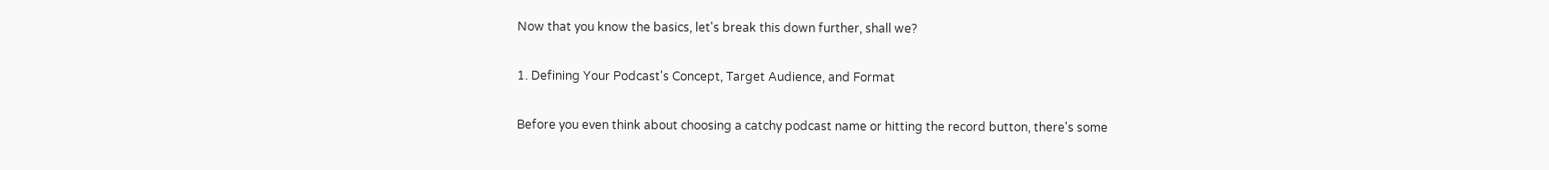Now that you know the basics, let's break this down further, shall we?

1. Defining Your Podcast's Concept, Target Audience, and Format

Before you even think about choosing a catchy podcast name or hitting the record button, there's some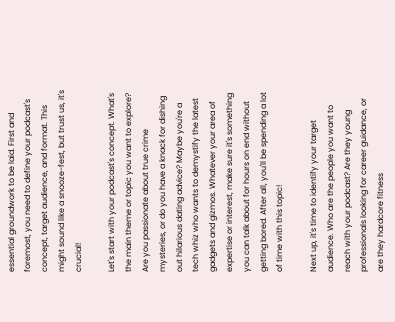essential groundwork to be laid. First and foremost, you need to define your podcast's concept, target audience, and format. This might sound like a snooze-fest, but trust us, it's crucial!

Let's start with your podcast's concept. What's the main theme or topic you want to explore? Are you passionate about true crime mysteries, or do you have a knack for dishing out hilarious dating advice? Maybe you're a tech whiz who wants to demystify the latest gadgets and gizmos. Whatever your area of expertise or interest, make sure it's something you can talk about for hours on end without getting bored. After all, you'll be spending a lot of time with this topic!

Next up, it's time to identify your target audience. Who are the people you want to reach with your podcast? Are they young professionals looking for career guidance, or are they hardcore fitness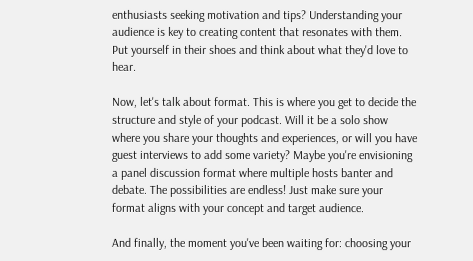enthusiasts seeking motivation and tips? Understanding your audience is key to creating content that resonates with them. Put yourself in their shoes and think about what they'd love to hear.

Now, let's talk about format. This is where you get to decide the structure and style of your podcast. Will it be a solo show where you share your thoughts and experiences, or will you have guest interviews to add some variety? Maybe you're envisioning a panel discussion format where multiple hosts banter and debate. The possibilities are endless! Just make sure your format aligns with your concept and target audience.

And finally, the moment you've been waiting for: choosing your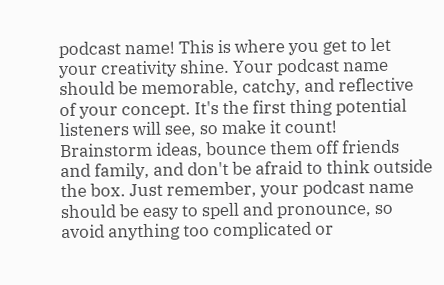podcast name! This is where you get to let your creativity shine. Your podcast name should be memorable, catchy, and reflective of your concept. It's the first thing potential listeners will see, so make it count! Brainstorm ideas, bounce them off friends and family, and don't be afraid to think outside the box. Just remember, your podcast name should be easy to spell and pronounce, so avoid anything too complicated or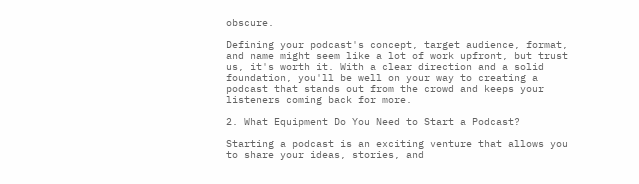obscure.

Defining your podcast's concept, target audience, format, and name might seem like a lot of work upfront, but trust us, it's worth it. With a clear direction and a solid foundation, you'll be well on your way to creating a podcast that stands out from the crowd and keeps your listeners coming back for more.

2. What Equipment Do You Need to Start a Podcast?

Starting a podcast is an exciting venture that allows you to share your ideas, stories, and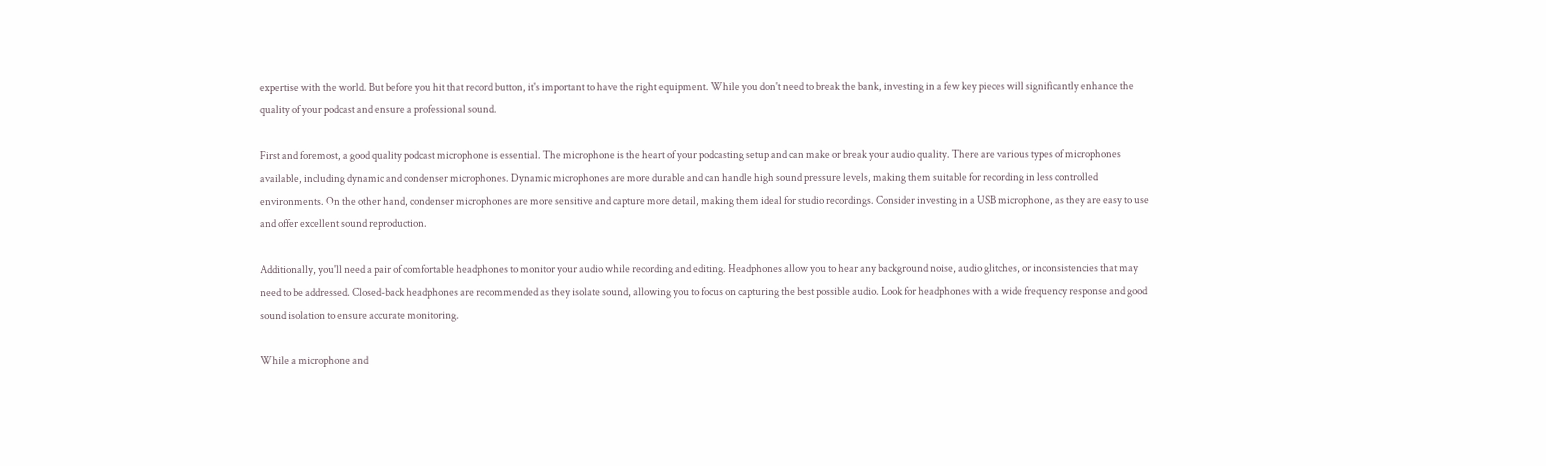expertise with the world. But before you hit that record button, it's important to have the right equipment. While you don't need to break the bank, investing in a few key pieces will significantly enhance the quality of your podcast and ensure a professional sound.

First and foremost, a good quality podcast microphone is essential. The microphone is the heart of your podcasting setup and can make or break your audio quality. There are various types of microphones available, including dynamic and condenser microphones. Dynamic microphones are more durable and can handle high sound pressure levels, making them suitable for recording in less controlled environments. On the other hand, condenser microphones are more sensitive and capture more detail, making them ideal for studio recordings. Consider investing in a USB microphone, as they are easy to use and offer excellent sound reproduction.

Additionally, you'll need a pair of comfortable headphones to monitor your audio while recording and editing. Headphones allow you to hear any background noise, audio glitches, or inconsistencies that may need to be addressed. Closed-back headphones are recommended as they isolate sound, allowing you to focus on capturing the best possible audio. Look for headphones with a wide frequency response and good sound isolation to ensure accurate monitoring.

While a microphone and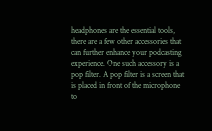headphones are the essential tools, there are a few other accessories that can further enhance your podcasting experience. One such accessory is a pop filter. A pop filter is a screen that is placed in front of the microphone to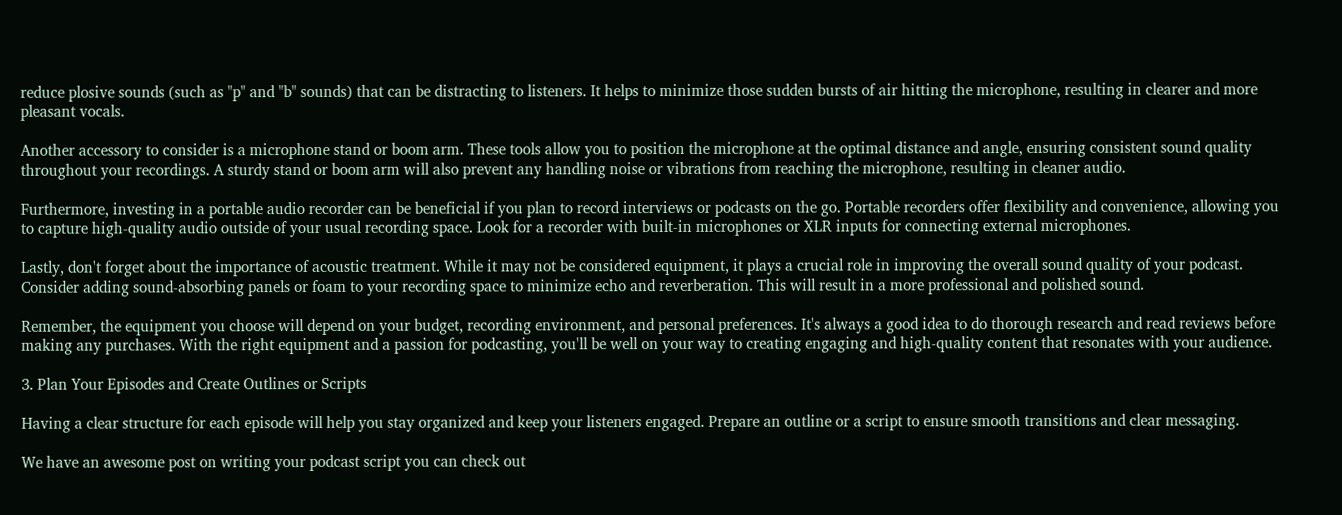reduce plosive sounds (such as "p" and "b" sounds) that can be distracting to listeners. It helps to minimize those sudden bursts of air hitting the microphone, resulting in clearer and more pleasant vocals.

Another accessory to consider is a microphone stand or boom arm. These tools allow you to position the microphone at the optimal distance and angle, ensuring consistent sound quality throughout your recordings. A sturdy stand or boom arm will also prevent any handling noise or vibrations from reaching the microphone, resulting in cleaner audio.

Furthermore, investing in a portable audio recorder can be beneficial if you plan to record interviews or podcasts on the go. Portable recorders offer flexibility and convenience, allowing you to capture high-quality audio outside of your usual recording space. Look for a recorder with built-in microphones or XLR inputs for connecting external microphones.

Lastly, don't forget about the importance of acoustic treatment. While it may not be considered equipment, it plays a crucial role in improving the overall sound quality of your podcast. Consider adding sound-absorbing panels or foam to your recording space to minimize echo and reverberation. This will result in a more professional and polished sound.

Remember, the equipment you choose will depend on your budget, recording environment, and personal preferences. It's always a good idea to do thorough research and read reviews before making any purchases. With the right equipment and a passion for podcasting, you'll be well on your way to creating engaging and high-quality content that resonates with your audience.

3. Plan Your Episodes and Create Outlines or Scripts

Having a clear structure for each episode will help you stay organized and keep your listeners engaged. Prepare an outline or a script to ensure smooth transitions and clear messaging.

We have an awesome post on writing your podcast script you can check out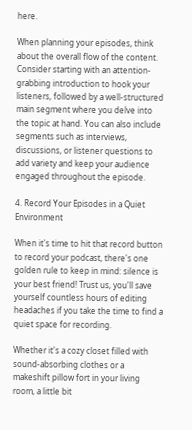here.

When planning your episodes, think about the overall flow of the content. Consider starting with an attention-grabbing introduction to hook your listeners, followed by a well-structured main segment where you delve into the topic at hand. You can also include segments such as interviews, discussions, or listener questions to add variety and keep your audience engaged throughout the episode.

4. Record Your Episodes in a Quiet Environment

When it's time to hit that record button to record your podcast, there's one golden rule to keep in mind: silence is your best friend! Trust us, you'll save yourself countless hours of editing headaches if you take the time to find a quiet space for recording.

Whether it's a cozy closet filled with sound-absorbing clothes or a makeshift pillow fort in your living room, a little bit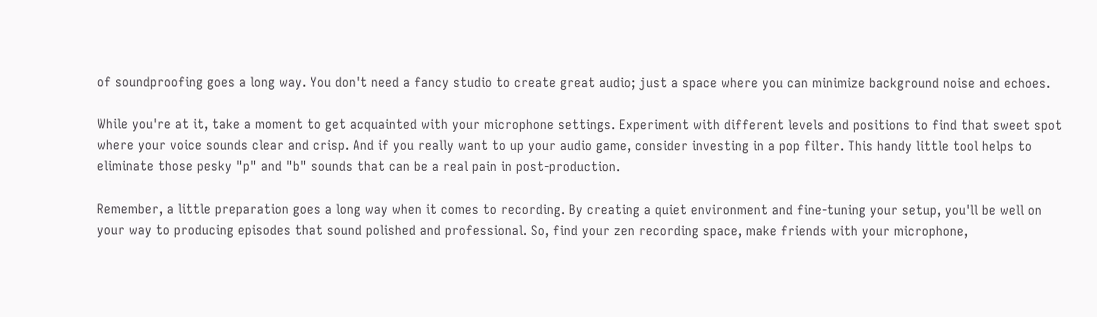of soundproofing goes a long way. You don't need a fancy studio to create great audio; just a space where you can minimize background noise and echoes.

While you're at it, take a moment to get acquainted with your microphone settings. Experiment with different levels and positions to find that sweet spot where your voice sounds clear and crisp. And if you really want to up your audio game, consider investing in a pop filter. This handy little tool helps to eliminate those pesky "p" and "b" sounds that can be a real pain in post-production.

Remember, a little preparation goes a long way when it comes to recording. By creating a quiet environment and fine-tuning your setup, you'll be well on your way to producing episodes that sound polished and professional. So, find your zen recording space, make friends with your microphone,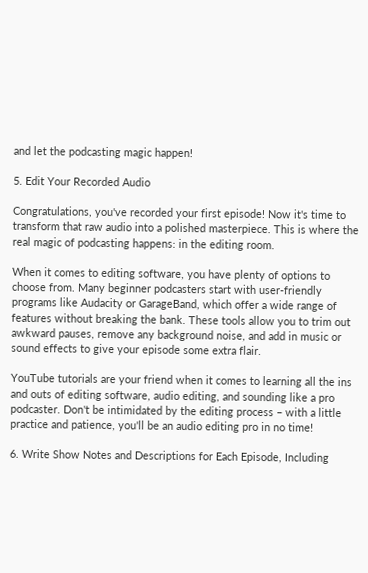and let the podcasting magic happen!

5. Edit Your Recorded Audio

Congratulations, you've recorded your first episode! Now it's time to transform that raw audio into a polished masterpiece. This is where the real magic of podcasting happens: in the editing room.

When it comes to editing software, you have plenty of options to choose from. Many beginner podcasters start with user-friendly programs like Audacity or GarageBand, which offer a wide range of features without breaking the bank. These tools allow you to trim out awkward pauses, remove any background noise, and add in music or sound effects to give your episode some extra flair.

YouTube tutorials are your friend when it comes to learning all the ins and outs of editing software, audio editing, and sounding like a pro podcaster. Don't be intimidated by the editing process – with a little practice and patience, you'll be an audio editing pro in no time!

6. Write Show Notes and Descriptions for Each Episode, Including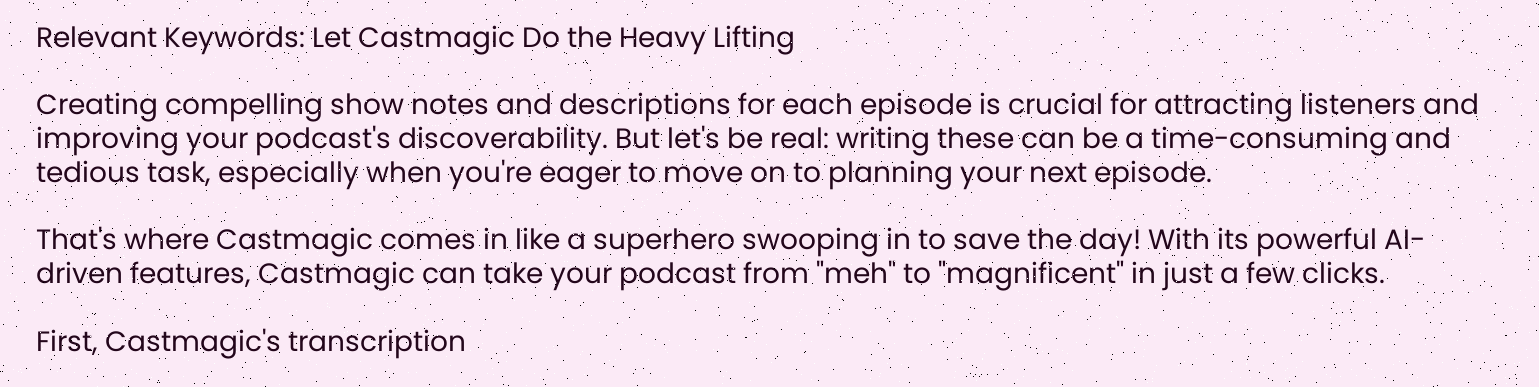Relevant Keywords: Let Castmagic Do the Heavy Lifting

Creating compelling show notes and descriptions for each episode is crucial for attracting listeners and improving your podcast's discoverability. But let's be real: writing these can be a time-consuming and tedious task, especially when you're eager to move on to planning your next episode.

That's where Castmagic comes in like a superhero swooping in to save the day! With its powerful AI-driven features, Castmagic can take your podcast from "meh" to "magnificent" in just a few clicks.

First, Castmagic's transcription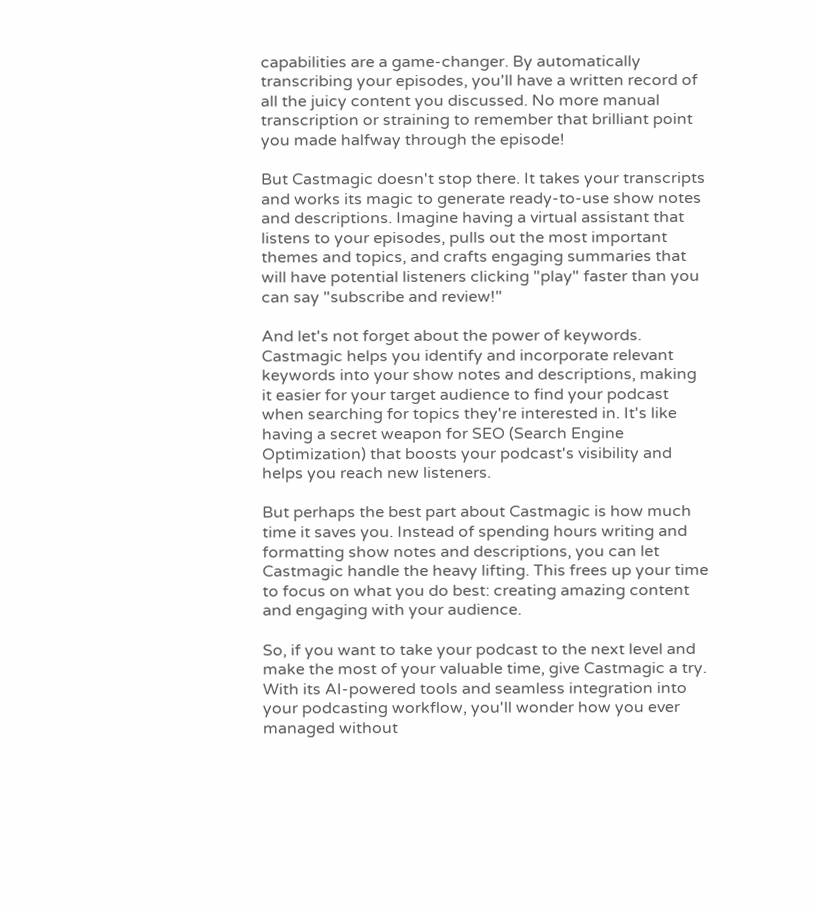capabilities are a game-changer. By automatically transcribing your episodes, you'll have a written record of all the juicy content you discussed. No more manual transcription or straining to remember that brilliant point you made halfway through the episode!

But Castmagic doesn't stop there. It takes your transcripts and works its magic to generate ready-to-use show notes and descriptions. Imagine having a virtual assistant that listens to your episodes, pulls out the most important themes and topics, and crafts engaging summaries that will have potential listeners clicking "play" faster than you can say "subscribe and review!"

And let's not forget about the power of keywords. Castmagic helps you identify and incorporate relevant keywords into your show notes and descriptions, making it easier for your target audience to find your podcast when searching for topics they're interested in. It's like having a secret weapon for SEO (Search Engine Optimization) that boosts your podcast's visibility and helps you reach new listeners.

But perhaps the best part about Castmagic is how much time it saves you. Instead of spending hours writing and formatting show notes and descriptions, you can let Castmagic handle the heavy lifting. This frees up your time to focus on what you do best: creating amazing content and engaging with your audience.

So, if you want to take your podcast to the next level and make the most of your valuable time, give Castmagic a try. With its AI-powered tools and seamless integration into your podcasting workflow, you'll wonder how you ever managed without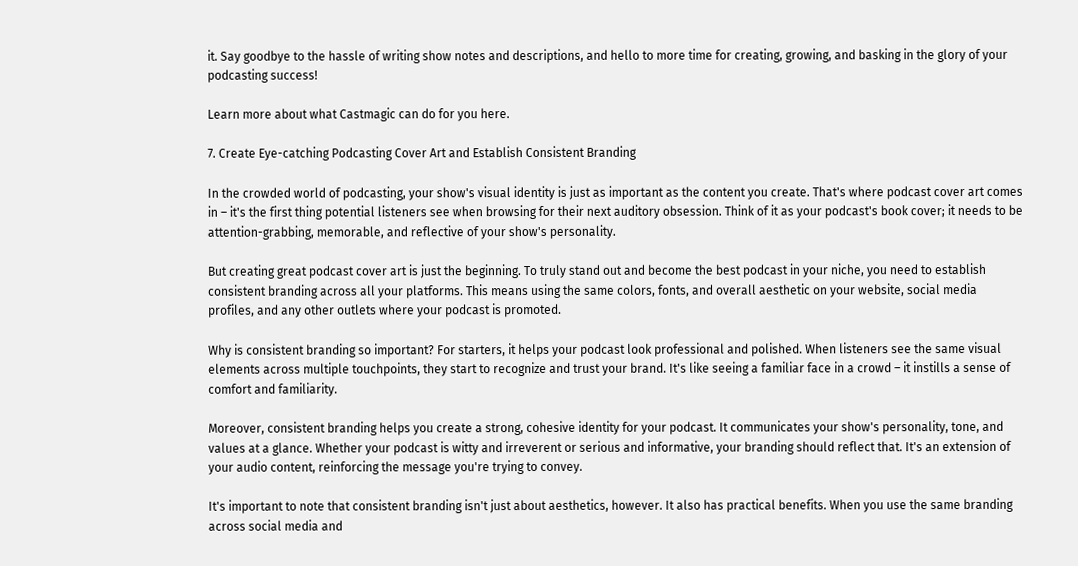it. Say goodbye to the hassle of writing show notes and descriptions, and hello to more time for creating, growing, and basking in the glory of your podcasting success!

Learn more about what Castmagic can do for you here.

7. Create Eye-catching Podcasting Cover Art and Establish Consistent Branding

In the crowded world of podcasting, your show's visual identity is just as important as the content you create. That's where podcast cover art comes in – it's the first thing potential listeners see when browsing for their next auditory obsession. Think of it as your podcast's book cover; it needs to be attention-grabbing, memorable, and reflective of your show's personality.

But creating great podcast cover art is just the beginning. To truly stand out and become the best podcast in your niche, you need to establish consistent branding across all your platforms. This means using the same colors, fonts, and overall aesthetic on your website, social media profiles, and any other outlets where your podcast is promoted.

Why is consistent branding so important? For starters, it helps your podcast look professional and polished. When listeners see the same visual elements across multiple touchpoints, they start to recognize and trust your brand. It's like seeing a familiar face in a crowd – it instills a sense of comfort and familiarity.

Moreover, consistent branding helps you create a strong, cohesive identity for your podcast. It communicates your show's personality, tone, and values at a glance. Whether your podcast is witty and irreverent or serious and informative, your branding should reflect that. It's an extension of your audio content, reinforcing the message you're trying to convey.

It's important to note that consistent branding isn't just about aesthetics, however. It also has practical benefits. When you use the same branding across social media and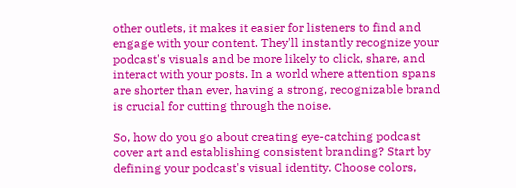other outlets, it makes it easier for listeners to find and engage with your content. They'll instantly recognize your podcast's visuals and be more likely to click, share, and interact with your posts. In a world where attention spans are shorter than ever, having a strong, recognizable brand is crucial for cutting through the noise.

So, how do you go about creating eye-catching podcast cover art and establishing consistent branding? Start by defining your podcast's visual identity. Choose colors,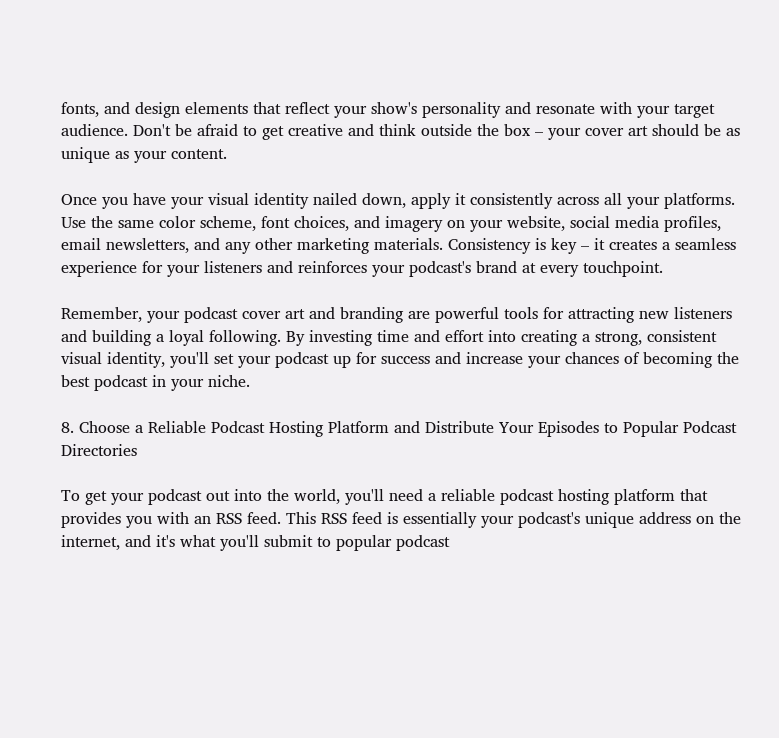fonts, and design elements that reflect your show's personality and resonate with your target audience. Don't be afraid to get creative and think outside the box – your cover art should be as unique as your content.

Once you have your visual identity nailed down, apply it consistently across all your platforms. Use the same color scheme, font choices, and imagery on your website, social media profiles, email newsletters, and any other marketing materials. Consistency is key – it creates a seamless experience for your listeners and reinforces your podcast's brand at every touchpoint.

Remember, your podcast cover art and branding are powerful tools for attracting new listeners and building a loyal following. By investing time and effort into creating a strong, consistent visual identity, you'll set your podcast up for success and increase your chances of becoming the best podcast in your niche.

8. Choose a Reliable Podcast Hosting Platform and Distribute Your Episodes to Popular Podcast Directories

To get your podcast out into the world, you'll need a reliable podcast hosting platform that provides you with an RSS feed. This RSS feed is essentially your podcast's unique address on the internet, and it's what you'll submit to popular podcast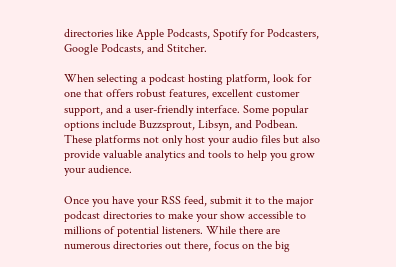directories like Apple Podcasts, Spotify for Podcasters, Google Podcasts, and Stitcher.

When selecting a podcast hosting platform, look for one that offers robust features, excellent customer support, and a user-friendly interface. Some popular options include Buzzsprout, Libsyn, and Podbean. These platforms not only host your audio files but also provide valuable analytics and tools to help you grow your audience.

Once you have your RSS feed, submit it to the major podcast directories to make your show accessible to millions of potential listeners. While there are numerous directories out there, focus on the big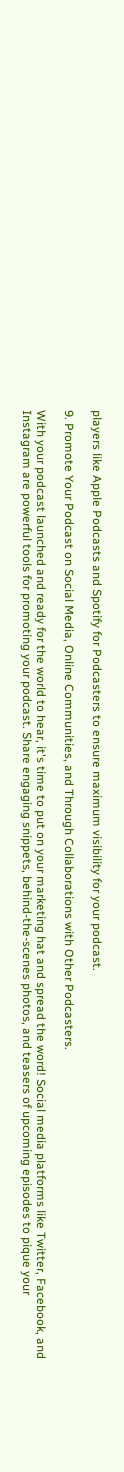players like Apple Podcasts and Spotify for Podcasters to ensure maximum visibility for your podcast.

9. Promote Your Podcast on Social Media, Online Communities, and Through Collaborations with Other Podcasters.

With your podcast launched and ready for the world to hear, it's time to put on your marketing hat and spread the word! Social media platforms like Twitter, Facebook, and Instagram are powerful tools for promoting your podcast. Share engaging snippets, behind-the-scenes photos, and teasers of upcoming episodes to pique your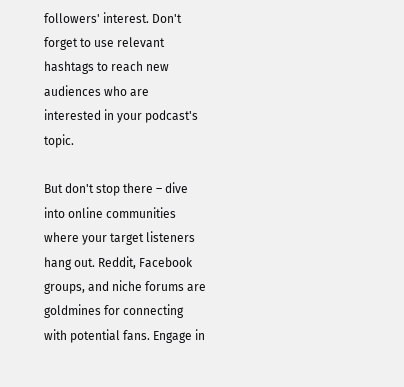followers' interest. Don't forget to use relevant hashtags to reach new audiences who are interested in your podcast's topic.

But don't stop there – dive into online communities where your target listeners hang out. Reddit, Facebook groups, and niche forums are goldmines for connecting with potential fans. Engage in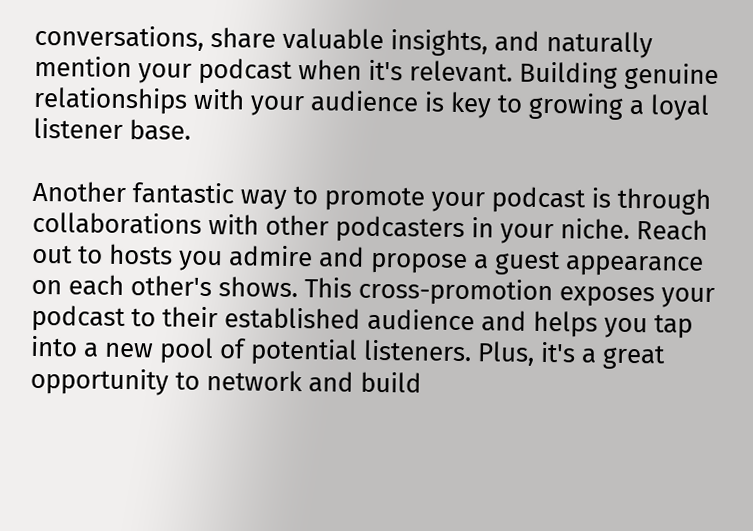conversations, share valuable insights, and naturally mention your podcast when it's relevant. Building genuine relationships with your audience is key to growing a loyal listener base.

Another fantastic way to promote your podcast is through collaborations with other podcasters in your niche. Reach out to hosts you admire and propose a guest appearance on each other's shows. This cross-promotion exposes your podcast to their established audience and helps you tap into a new pool of potential listeners. Plus, it's a great opportunity to network and build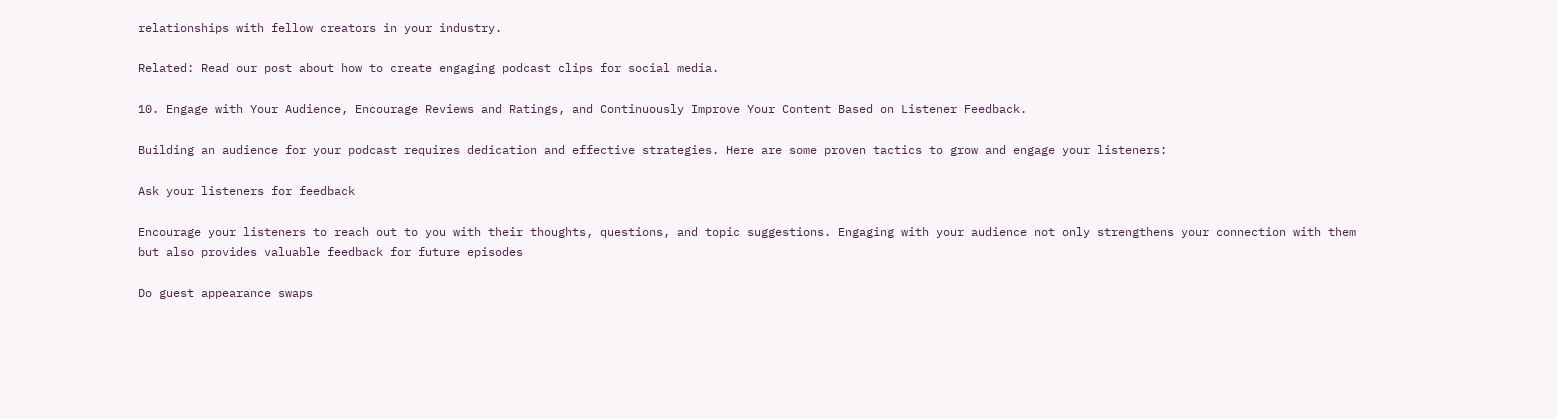relationships with fellow creators in your industry.

Related: Read our post about how to create engaging podcast clips for social media.

10. Engage with Your Audience, Encourage Reviews and Ratings, and Continuously Improve Your Content Based on Listener Feedback.

Building an audience for your podcast requires dedication and effective strategies. Here are some proven tactics to grow and engage your listeners:

Ask your listeners for feedback

Encourage your listeners to reach out to you with their thoughts, questions, and topic suggestions. Engaging with your audience not only strengthens your connection with them but also provides valuable feedback for future episodes

Do guest appearance swaps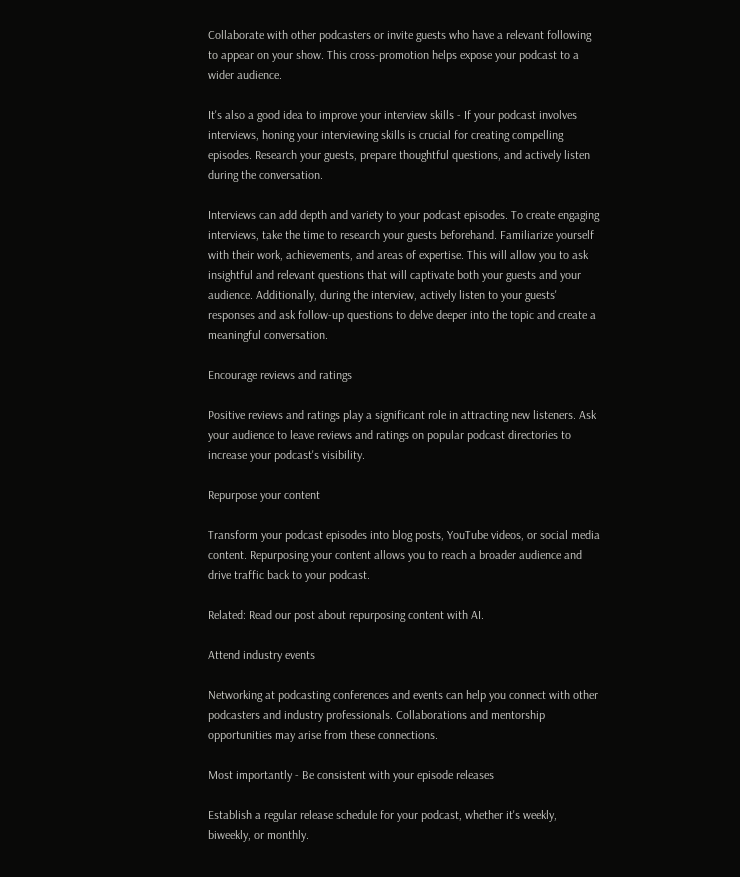Collaborate with other podcasters or invite guests who have a relevant following to appear on your show. This cross-promotion helps expose your podcast to a wider audience.

It's also a good idea to improve your interview skills - If your podcast involves interviews, honing your interviewing skills is crucial for creating compelling episodes. Research your guests, prepare thoughtful questions, and actively listen during the conversation.

Interviews can add depth and variety to your podcast episodes. To create engaging interviews, take the time to research your guests beforehand. Familiarize yourself with their work, achievements, and areas of expertise. This will allow you to ask insightful and relevant questions that will captivate both your guests and your audience. Additionally, during the interview, actively listen to your guests' responses and ask follow-up questions to delve deeper into the topic and create a meaningful conversation.

Encourage reviews and ratings

Positive reviews and ratings play a significant role in attracting new listeners. Ask your audience to leave reviews and ratings on popular podcast directories to increase your podcast's visibility.

Repurpose your content

Transform your podcast episodes into blog posts, YouTube videos, or social media content. Repurposing your content allows you to reach a broader audience and drive traffic back to your podcast.

Related: Read our post about repurposing content with AI.

Attend industry events

Networking at podcasting conferences and events can help you connect with other podcasters and industry professionals. Collaborations and mentorship opportunities may arise from these connections.

Most importantly - Be consistent with your episode releases

Establish a regular release schedule for your podcast, whether it's weekly, biweekly, or monthly.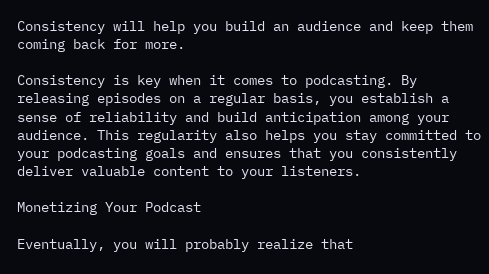Consistency will help you build an audience and keep them coming back for more.

Consistency is key when it comes to podcasting. By releasing episodes on a regular basis, you establish a sense of reliability and build anticipation among your audience. This regularity also helps you stay committed to your podcasting goals and ensures that you consistently deliver valuable content to your listeners.

Monetizing Your Podcast

Eventually, you will probably realize that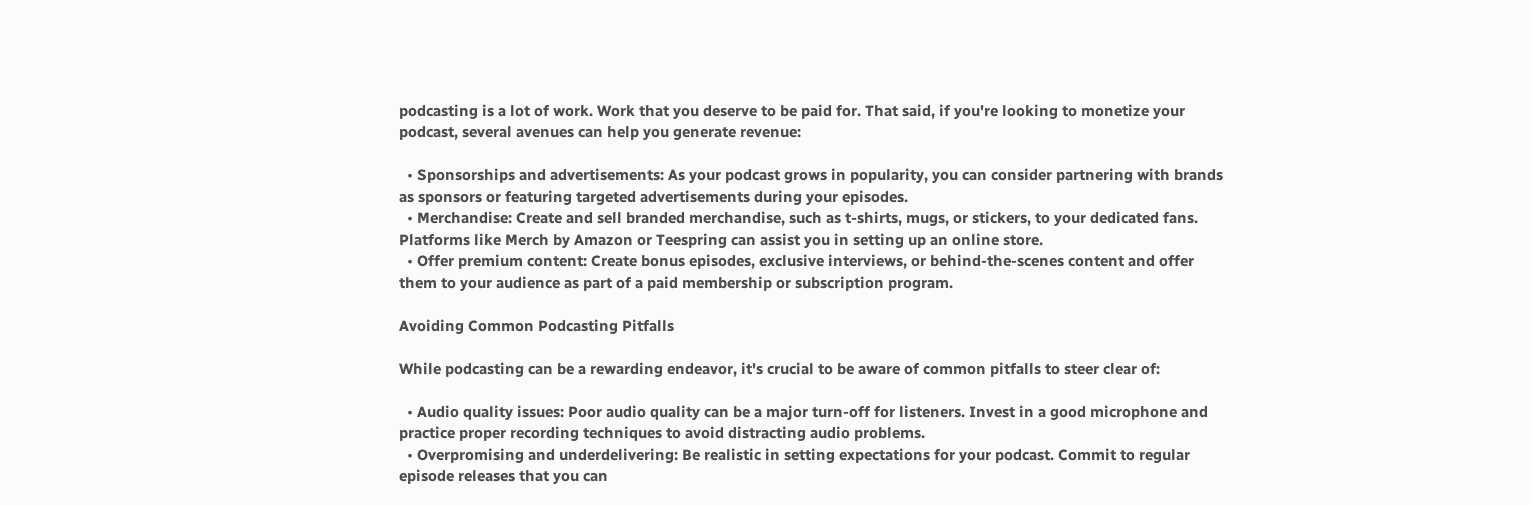podcasting is a lot of work. Work that you deserve to be paid for. That said, if you're looking to monetize your podcast, several avenues can help you generate revenue:

  • Sponsorships and advertisements: As your podcast grows in popularity, you can consider partnering with brands as sponsors or featuring targeted advertisements during your episodes.
  • Merchandise: Create and sell branded merchandise, such as t-shirts, mugs, or stickers, to your dedicated fans. Platforms like Merch by Amazon or Teespring can assist you in setting up an online store.
  • Offer premium content: Create bonus episodes, exclusive interviews, or behind-the-scenes content and offer them to your audience as part of a paid membership or subscription program.

Avoiding Common Podcasting Pitfalls

While podcasting can be a rewarding endeavor, it's crucial to be aware of common pitfalls to steer clear of:

  • Audio quality issues: Poor audio quality can be a major turn-off for listeners. Invest in a good microphone and practice proper recording techniques to avoid distracting audio problems.
  • Overpromising and underdelivering: Be realistic in setting expectations for your podcast. Commit to regular episode releases that you can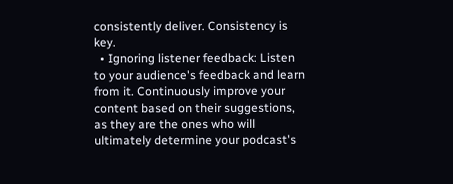consistently deliver. Consistency is key.
  • Ignoring listener feedback: Listen to your audience's feedback and learn from it. Continuously improve your content based on their suggestions, as they are the ones who will ultimately determine your podcast's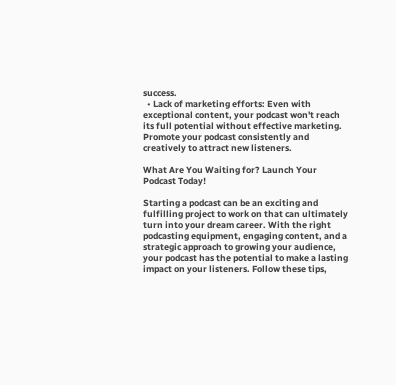success.
  • Lack of marketing efforts: Even with exceptional content, your podcast won't reach its full potential without effective marketing. Promote your podcast consistently and creatively to attract new listeners.

What Are You Waiting for? Launch Your Podcast Today!

Starting a podcast can be an exciting and fulfilling project to work on that can ultimately turn into your dream career. With the right podcasting equipment, engaging content, and a strategic approach to growing your audience, your podcast has the potential to make a lasting impact on your listeners. Follow these tips,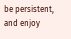be persistent, and enjoy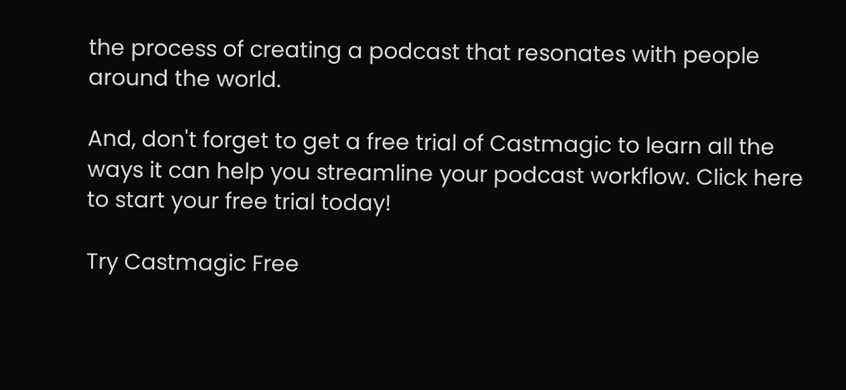the process of creating a podcast that resonates with people around the world.

And, don't forget to get a free trial of Castmagic to learn all the ways it can help you streamline your podcast workflow. Click here to start your free trial today!

Try Castmagic Free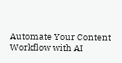Automate Your Content Workflow with AI